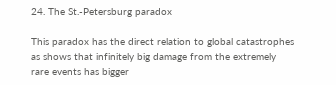24. The St.-Petersburg paradox

This paradox has the direct relation to global catastrophes as shows that infinitely big damage from the extremely rare events has bigger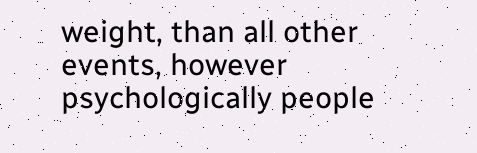weight, than all other events, however psychologically people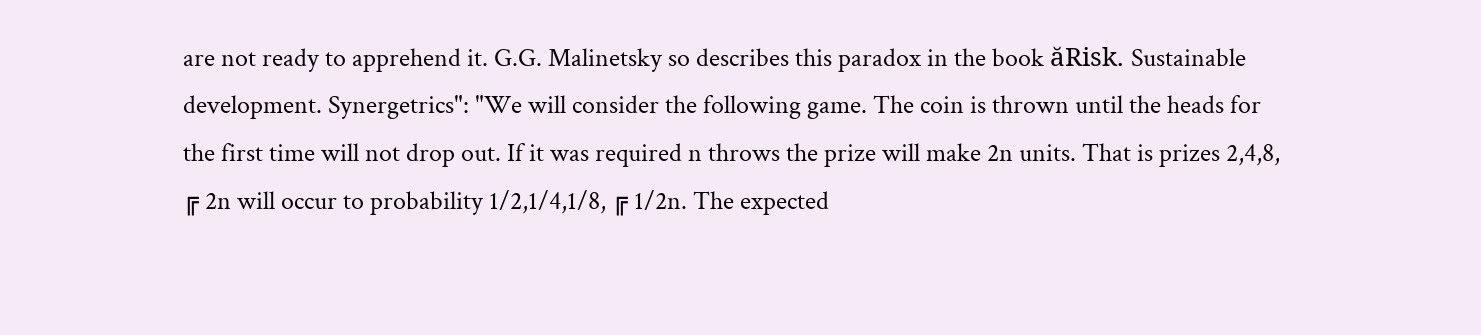are not ready to apprehend it. G.G. Malinetsky so describes this paradox in the book ăRisk. Sustainable development. Synergetrics": "We will consider the following game. The coin is thrown until the heads for the first time will not drop out. If it was required n throws the prize will make 2n units. That is prizes 2,4,8, ╔ 2n will occur to probability 1/2,1/4,1/8, ╔ 1/2n. The expected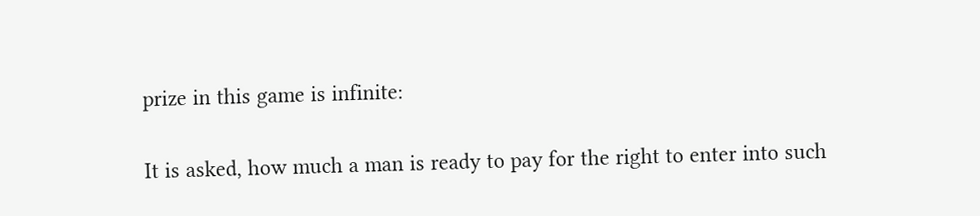prize in this game is infinite:


It is asked, how much a man is ready to pay for the right to enter into such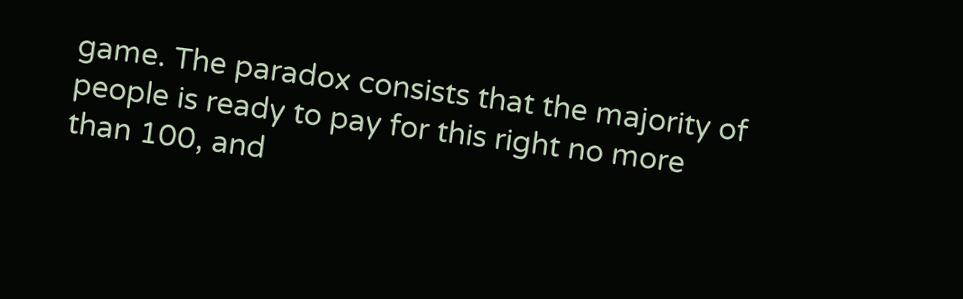game. The paradox consists that the majority of people is ready to pay for this right no more than 100, and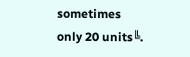sometimes only 20 units╚.